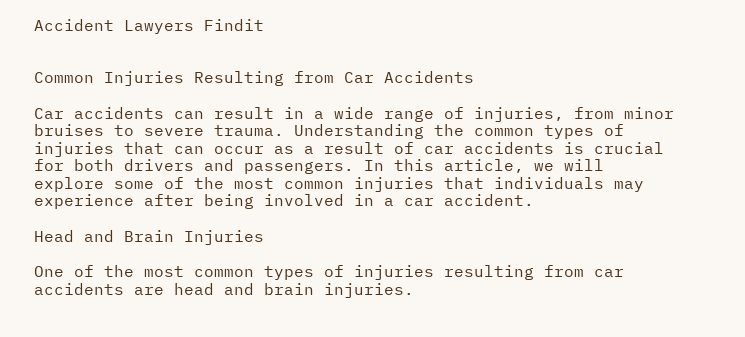Accident Lawyers Findit


Common Injuries Resulting from Car Accidents

Car accidents can result in a wide range of injuries, from minor bruises to severe trauma. Understanding the common types of injuries that can occur as a result of car accidents is crucial for both drivers and passengers. In this article, we will explore some of the most common injuries that individuals may experience after being involved in a car accident.

Head and Brain Injuries

One of the most common types of injuries resulting from car accidents are head and brain injuries.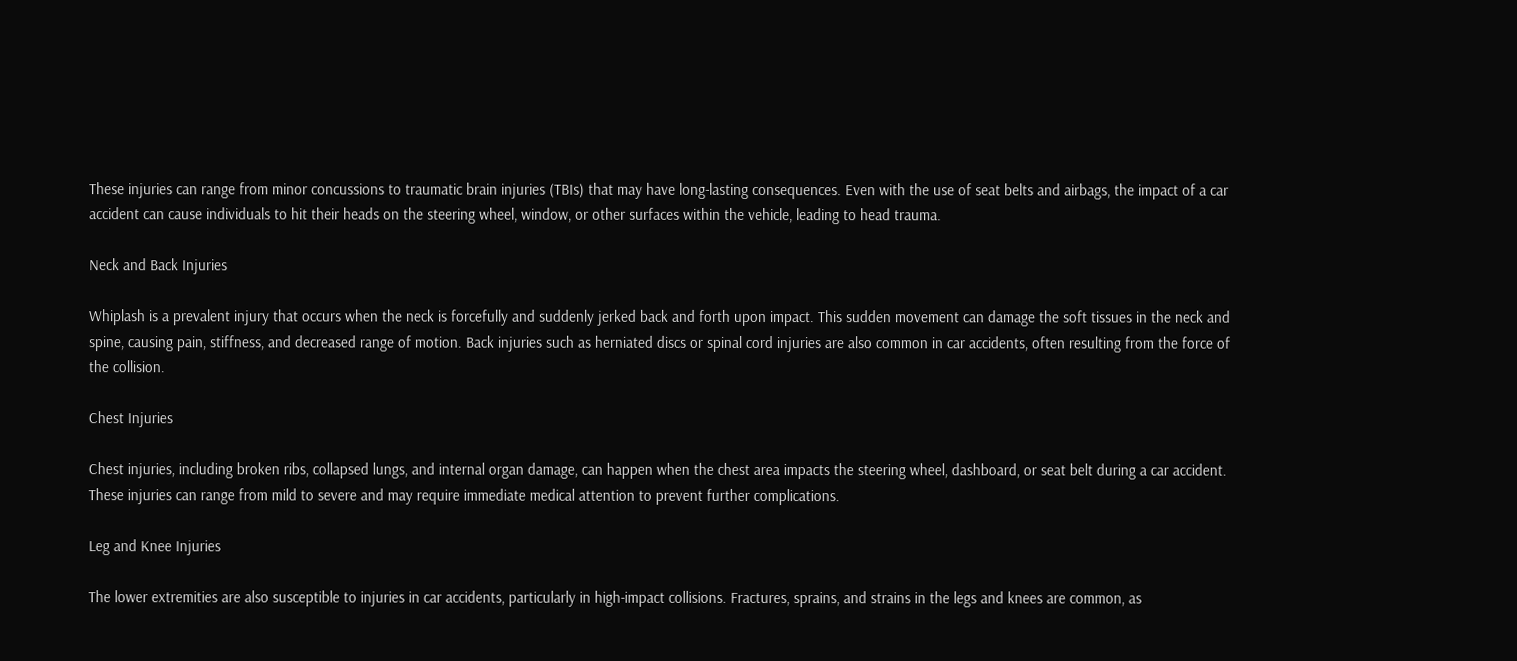These injuries can range from minor concussions to traumatic brain injuries (TBIs) that may have long-lasting consequences. Even with the use of seat belts and airbags, the impact of a car accident can cause individuals to hit their heads on the steering wheel, window, or other surfaces within the vehicle, leading to head trauma.

Neck and Back Injuries

Whiplash is a prevalent injury that occurs when the neck is forcefully and suddenly jerked back and forth upon impact. This sudden movement can damage the soft tissues in the neck and spine, causing pain, stiffness, and decreased range of motion. Back injuries such as herniated discs or spinal cord injuries are also common in car accidents, often resulting from the force of the collision.

Chest Injuries

Chest injuries, including broken ribs, collapsed lungs, and internal organ damage, can happen when the chest area impacts the steering wheel, dashboard, or seat belt during a car accident. These injuries can range from mild to severe and may require immediate medical attention to prevent further complications.

Leg and Knee Injuries

The lower extremities are also susceptible to injuries in car accidents, particularly in high-impact collisions. Fractures, sprains, and strains in the legs and knees are common, as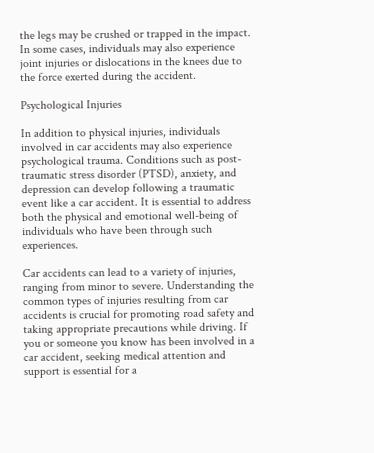the legs may be crushed or trapped in the impact. In some cases, individuals may also experience joint injuries or dislocations in the knees due to the force exerted during the accident.

Psychological Injuries

In addition to physical injuries, individuals involved in car accidents may also experience psychological trauma. Conditions such as post-traumatic stress disorder (PTSD), anxiety, and depression can develop following a traumatic event like a car accident. It is essential to address both the physical and emotional well-being of individuals who have been through such experiences.

Car accidents can lead to a variety of injuries, ranging from minor to severe. Understanding the common types of injuries resulting from car accidents is crucial for promoting road safety and taking appropriate precautions while driving. If you or someone you know has been involved in a car accident, seeking medical attention and support is essential for a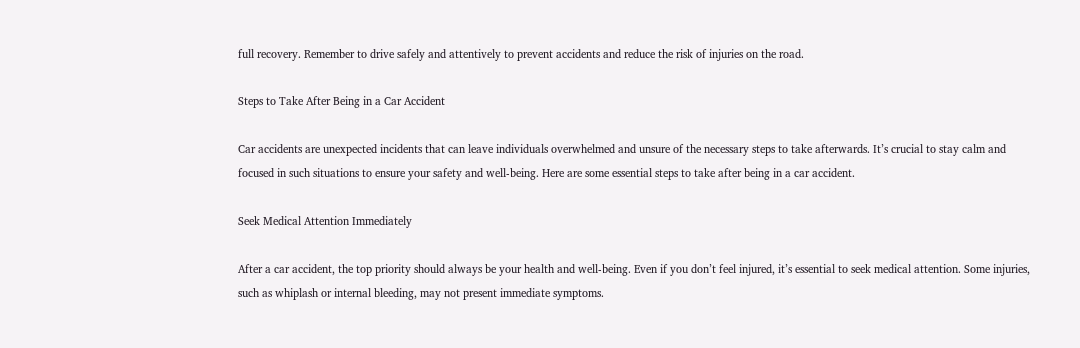full recovery. Remember to drive safely and attentively to prevent accidents and reduce the risk of injuries on the road.

Steps to Take After Being in a Car Accident

Car accidents are unexpected incidents that can leave individuals overwhelmed and unsure of the necessary steps to take afterwards. It’s crucial to stay calm and focused in such situations to ensure your safety and well-being. Here are some essential steps to take after being in a car accident.

Seek Medical Attention Immediately

After a car accident, the top priority should always be your health and well-being. Even if you don’t feel injured, it’s essential to seek medical attention. Some injuries, such as whiplash or internal bleeding, may not present immediate symptoms.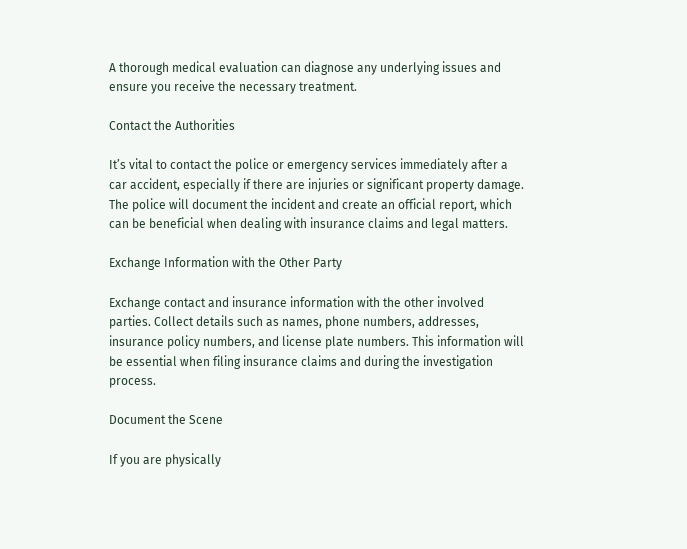A thorough medical evaluation can diagnose any underlying issues and ensure you receive the necessary treatment.

Contact the Authorities

It’s vital to contact the police or emergency services immediately after a car accident, especially if there are injuries or significant property damage. The police will document the incident and create an official report, which can be beneficial when dealing with insurance claims and legal matters.

Exchange Information with the Other Party

Exchange contact and insurance information with the other involved parties. Collect details such as names, phone numbers, addresses, insurance policy numbers, and license plate numbers. This information will be essential when filing insurance claims and during the investigation process.

Document the Scene

If you are physically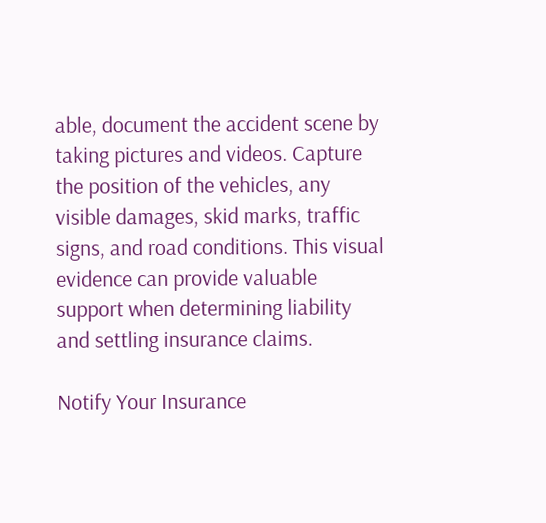able, document the accident scene by taking pictures and videos. Capture the position of the vehicles, any visible damages, skid marks, traffic signs, and road conditions. This visual evidence can provide valuable support when determining liability and settling insurance claims.

Notify Your Insurance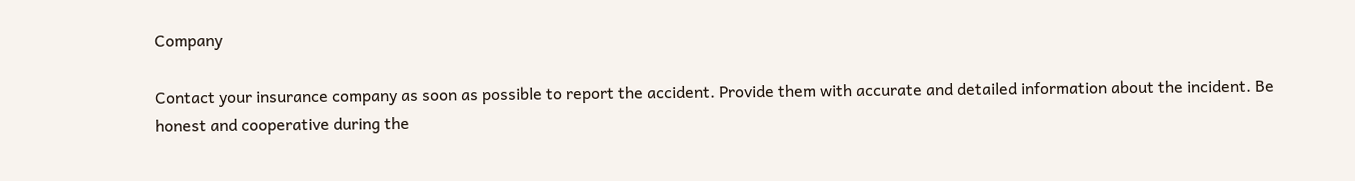Company

Contact your insurance company as soon as possible to report the accident. Provide them with accurate and detailed information about the incident. Be honest and cooperative during the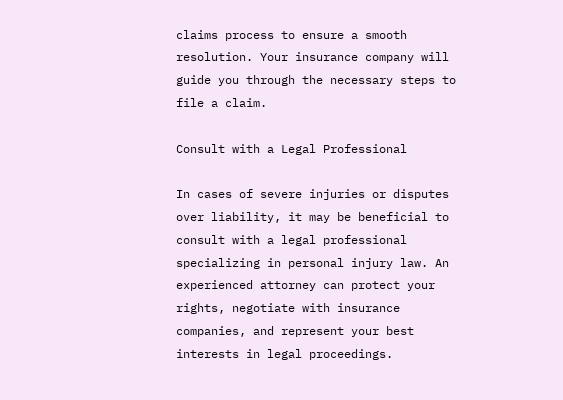claims process to ensure a smooth resolution. Your insurance company will guide you through the necessary steps to file a claim.

Consult with a Legal Professional

In cases of severe injuries or disputes over liability, it may be beneficial to consult with a legal professional specializing in personal injury law. An experienced attorney can protect your rights, negotiate with insurance companies, and represent your best interests in legal proceedings.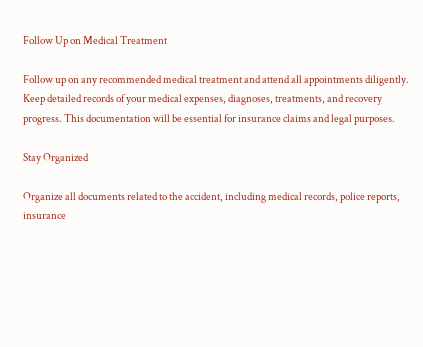Follow Up on Medical Treatment

Follow up on any recommended medical treatment and attend all appointments diligently. Keep detailed records of your medical expenses, diagnoses, treatments, and recovery progress. This documentation will be essential for insurance claims and legal purposes.

Stay Organized

Organize all documents related to the accident, including medical records, police reports, insurance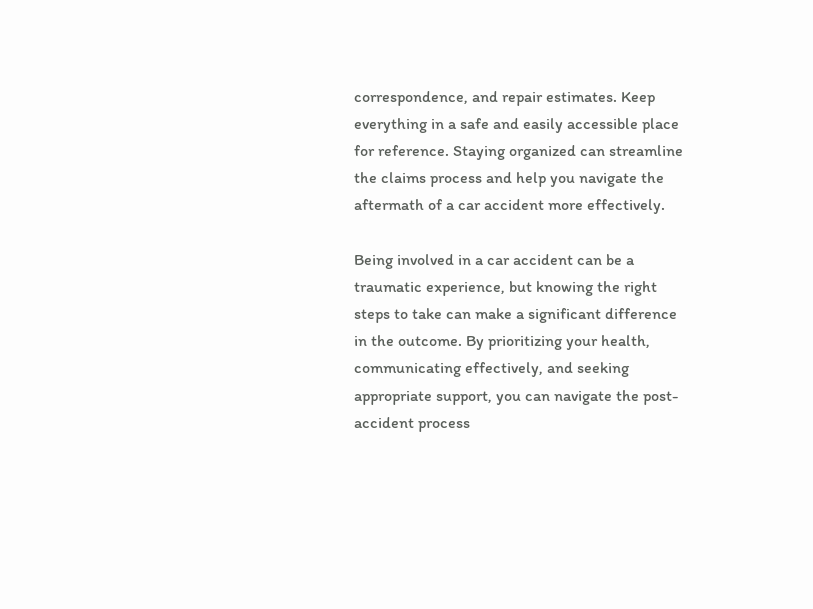correspondence, and repair estimates. Keep everything in a safe and easily accessible place for reference. Staying organized can streamline the claims process and help you navigate the aftermath of a car accident more effectively.

Being involved in a car accident can be a traumatic experience, but knowing the right steps to take can make a significant difference in the outcome. By prioritizing your health, communicating effectively, and seeking appropriate support, you can navigate the post-accident process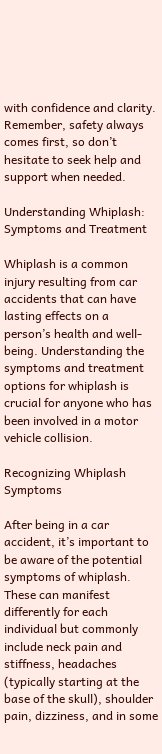with confidence and clarity. Remember, safety always comes first, so don’t hesitate to seek help and support when needed.

Understanding Whiplash: Symptoms and Treatment

Whiplash is a common injury resulting from car accidents that can have lasting effects on a person’s health and well-being. Understanding the symptoms and treatment options for whiplash is crucial for anyone who has been involved in a motor vehicle collision.

Recognizing Whiplash Symptoms

After being in a car accident, it’s important to be aware of the potential symptoms of whiplash. These can manifest differently for each individual but commonly include neck pain and stiffness, headaches (typically starting at the base of the skull), shoulder pain, dizziness, and in some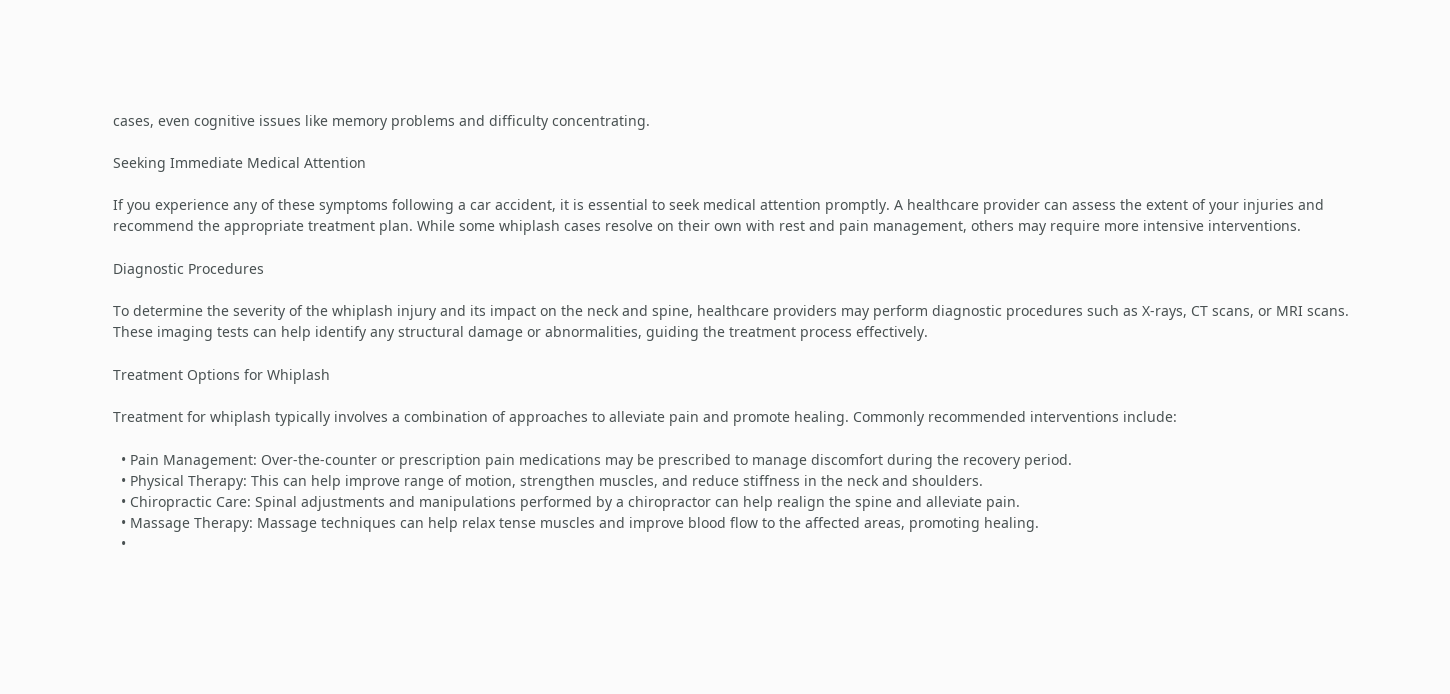cases, even cognitive issues like memory problems and difficulty concentrating.

Seeking Immediate Medical Attention

If you experience any of these symptoms following a car accident, it is essential to seek medical attention promptly. A healthcare provider can assess the extent of your injuries and recommend the appropriate treatment plan. While some whiplash cases resolve on their own with rest and pain management, others may require more intensive interventions.

Diagnostic Procedures

To determine the severity of the whiplash injury and its impact on the neck and spine, healthcare providers may perform diagnostic procedures such as X-rays, CT scans, or MRI scans. These imaging tests can help identify any structural damage or abnormalities, guiding the treatment process effectively.

Treatment Options for Whiplash

Treatment for whiplash typically involves a combination of approaches to alleviate pain and promote healing. Commonly recommended interventions include:

  • Pain Management: Over-the-counter or prescription pain medications may be prescribed to manage discomfort during the recovery period.
  • Physical Therapy: This can help improve range of motion, strengthen muscles, and reduce stiffness in the neck and shoulders.
  • Chiropractic Care: Spinal adjustments and manipulations performed by a chiropractor can help realign the spine and alleviate pain.
  • Massage Therapy: Massage techniques can help relax tense muscles and improve blood flow to the affected areas, promoting healing.
  •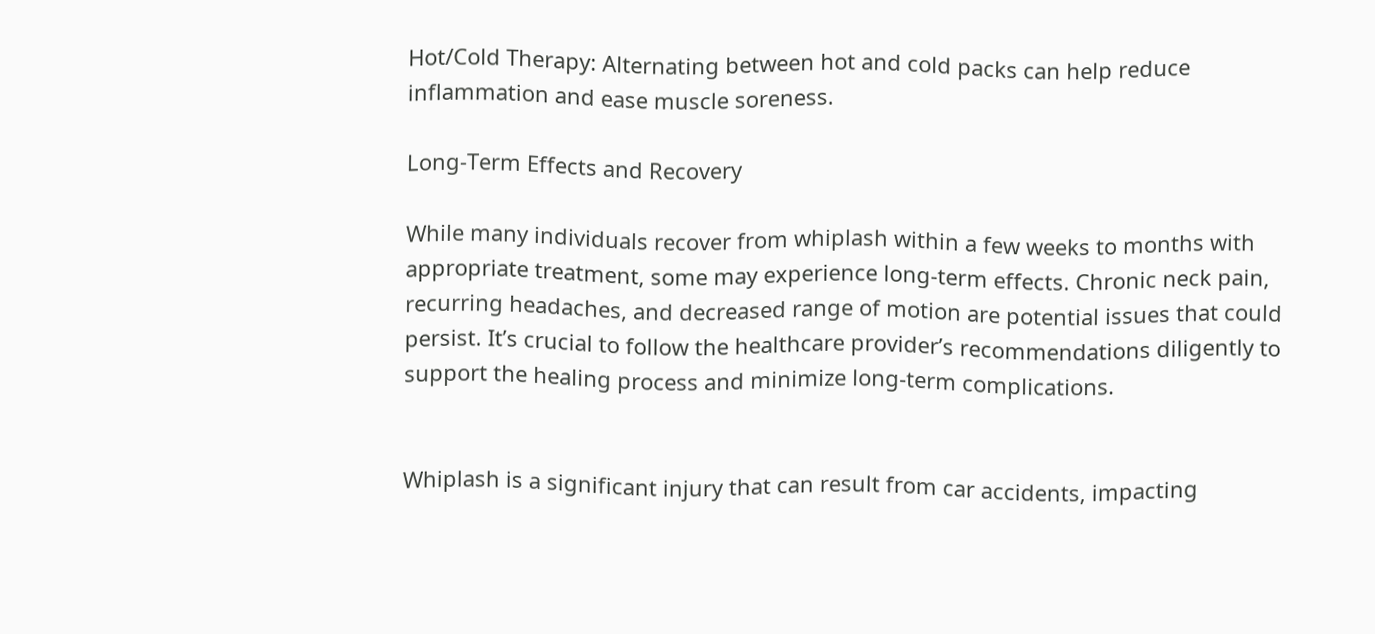Hot/Cold Therapy: Alternating between hot and cold packs can help reduce inflammation and ease muscle soreness.

Long-Term Effects and Recovery

While many individuals recover from whiplash within a few weeks to months with appropriate treatment, some may experience long-term effects. Chronic neck pain, recurring headaches, and decreased range of motion are potential issues that could persist. It’s crucial to follow the healthcare provider’s recommendations diligently to support the healing process and minimize long-term complications.


Whiplash is a significant injury that can result from car accidents, impacting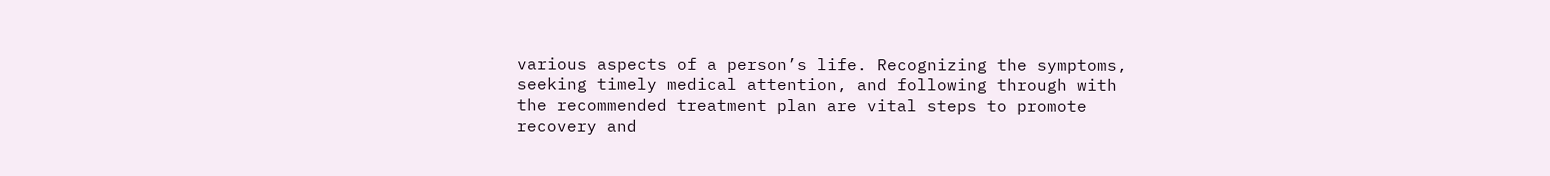various aspects of a person’s life. Recognizing the symptoms, seeking timely medical attention, and following through with the recommended treatment plan are vital steps to promote recovery and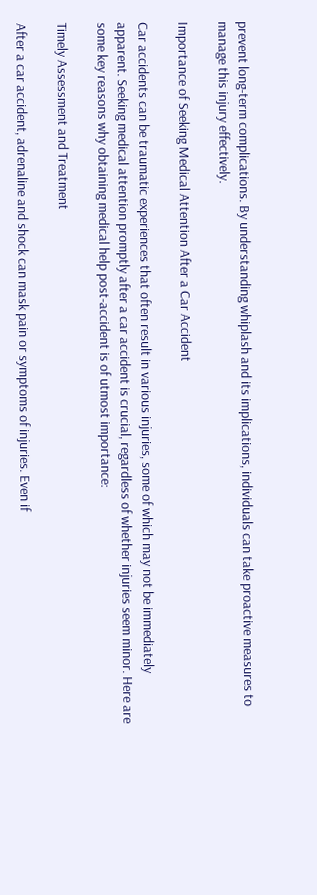prevent long-term complications. By understanding whiplash and its implications, individuals can take proactive measures to manage this injury effectively.

Importance of Seeking Medical Attention After a Car Accident

Car accidents can be traumatic experiences that often result in various injuries, some of which may not be immediately apparent. Seeking medical attention promptly after a car accident is crucial, regardless of whether injuries seem minor. Here are some key reasons why obtaining medical help post-accident is of utmost importance:

Timely Assessment and Treatment

After a car accident, adrenaline and shock can mask pain or symptoms of injuries. Even if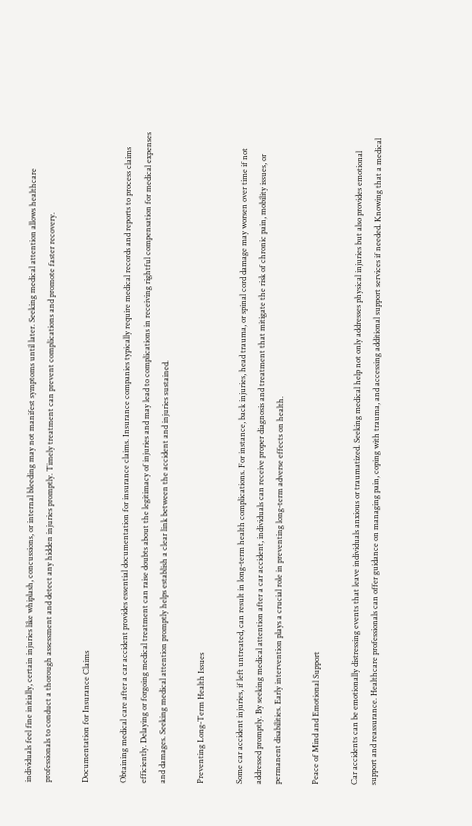individuals feel fine initially, certain injuries like whiplash, concussions, or internal bleeding may not manifest symptoms until later. Seeking medical attention allows healthcare professionals to conduct a thorough assessment and detect any hidden injuries promptly. Timely treatment can prevent complications and promote faster recovery.

Documentation for Insurance Claims

Obtaining medical care after a car accident provides essential documentation for insurance claims. Insurance companies typically require medical records and reports to process claims efficiently. Delaying or forgoing medical treatment can raise doubts about the legitimacy of injuries and may lead to complications in receiving rightful compensation for medical expenses and damages. Seeking medical attention promptly helps establish a clear link between the accident and injuries sustained.

Preventing Long-Term Health Issues

Some car accident injuries, if left untreated, can result in long-term health complications. For instance, back injuries, head trauma, or spinal cord damage may worsen over time if not addressed promptly. By seeking medical attention after a car accident, individuals can receive proper diagnosis and treatment that mitigate the risk of chronic pain, mobility issues, or permanent disabilities. Early intervention plays a crucial role in preventing long-term adverse effects on health.

Peace of Mind and Emotional Support

Car accidents can be emotionally distressing events that leave individuals anxious or traumatized. Seeking medical help not only addresses physical injuries but also provides emotional support and reassurance. Healthcare professionals can offer guidance on managing pain, coping with trauma, and accessing additional support services if needed. Knowing that a medical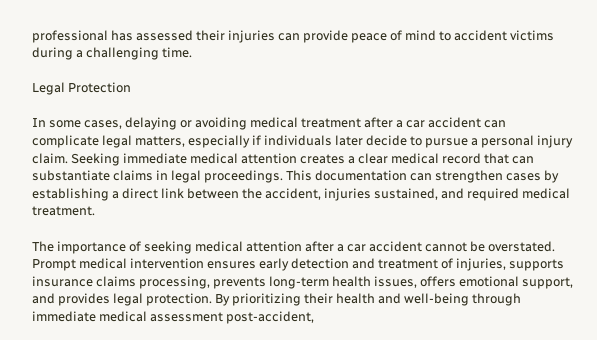professional has assessed their injuries can provide peace of mind to accident victims during a challenging time.

Legal Protection

In some cases, delaying or avoiding medical treatment after a car accident can complicate legal matters, especially if individuals later decide to pursue a personal injury claim. Seeking immediate medical attention creates a clear medical record that can substantiate claims in legal proceedings. This documentation can strengthen cases by establishing a direct link between the accident, injuries sustained, and required medical treatment.

The importance of seeking medical attention after a car accident cannot be overstated. Prompt medical intervention ensures early detection and treatment of injuries, supports insurance claims processing, prevents long-term health issues, offers emotional support, and provides legal protection. By prioritizing their health and well-being through immediate medical assessment post-accident,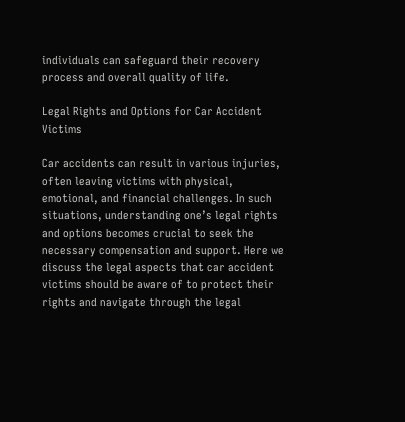individuals can safeguard their recovery process and overall quality of life.

Legal Rights and Options for Car Accident Victims

Car accidents can result in various injuries, often leaving victims with physical, emotional, and financial challenges. In such situations, understanding one’s legal rights and options becomes crucial to seek the necessary compensation and support. Here we discuss the legal aspects that car accident victims should be aware of to protect their rights and navigate through the legal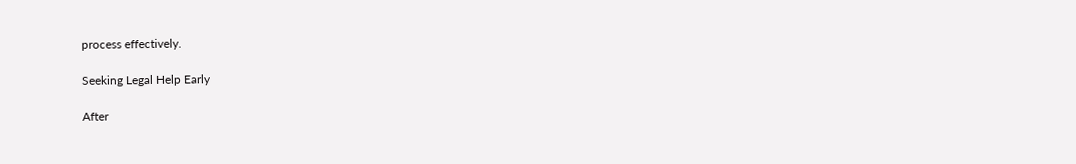process effectively.

Seeking Legal Help Early

After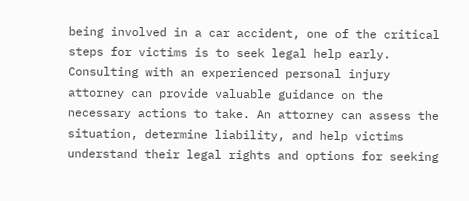being involved in a car accident, one of the critical steps for victims is to seek legal help early. Consulting with an experienced personal injury attorney can provide valuable guidance on the necessary actions to take. An attorney can assess the situation, determine liability, and help victims understand their legal rights and options for seeking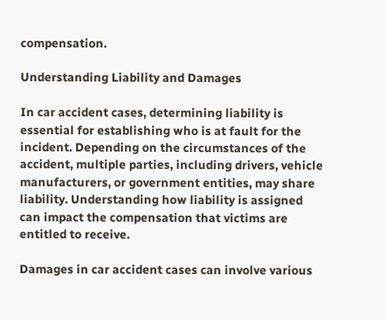compensation.

Understanding Liability and Damages

In car accident cases, determining liability is essential for establishing who is at fault for the incident. Depending on the circumstances of the accident, multiple parties, including drivers, vehicle manufacturers, or government entities, may share liability. Understanding how liability is assigned can impact the compensation that victims are entitled to receive.

Damages in car accident cases can involve various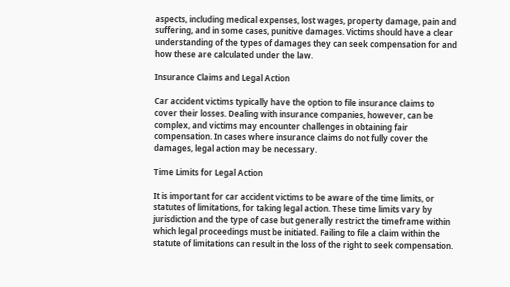aspects, including medical expenses, lost wages, property damage, pain and suffering, and in some cases, punitive damages. Victims should have a clear understanding of the types of damages they can seek compensation for and how these are calculated under the law.

Insurance Claims and Legal Action

Car accident victims typically have the option to file insurance claims to cover their losses. Dealing with insurance companies, however, can be complex, and victims may encounter challenges in obtaining fair compensation. In cases where insurance claims do not fully cover the damages, legal action may be necessary.

Time Limits for Legal Action

It is important for car accident victims to be aware of the time limits, or statutes of limitations, for taking legal action. These time limits vary by jurisdiction and the type of case but generally restrict the timeframe within which legal proceedings must be initiated. Failing to file a claim within the statute of limitations can result in the loss of the right to seek compensation.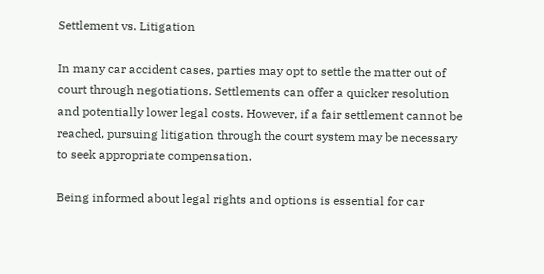Settlement vs. Litigation

In many car accident cases, parties may opt to settle the matter out of court through negotiations. Settlements can offer a quicker resolution and potentially lower legal costs. However, if a fair settlement cannot be reached, pursuing litigation through the court system may be necessary to seek appropriate compensation.

Being informed about legal rights and options is essential for car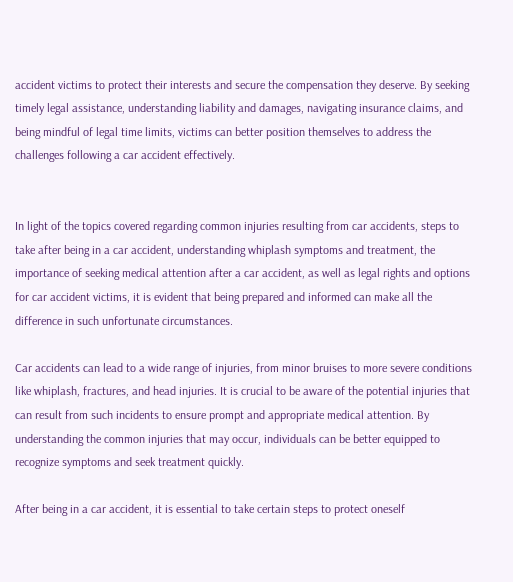accident victims to protect their interests and secure the compensation they deserve. By seeking timely legal assistance, understanding liability and damages, navigating insurance claims, and being mindful of legal time limits, victims can better position themselves to address the challenges following a car accident effectively.


In light of the topics covered regarding common injuries resulting from car accidents, steps to take after being in a car accident, understanding whiplash symptoms and treatment, the importance of seeking medical attention after a car accident, as well as legal rights and options for car accident victims, it is evident that being prepared and informed can make all the difference in such unfortunate circumstances.

Car accidents can lead to a wide range of injuries, from minor bruises to more severe conditions like whiplash, fractures, and head injuries. It is crucial to be aware of the potential injuries that can result from such incidents to ensure prompt and appropriate medical attention. By understanding the common injuries that may occur, individuals can be better equipped to recognize symptoms and seek treatment quickly.

After being in a car accident, it is essential to take certain steps to protect oneself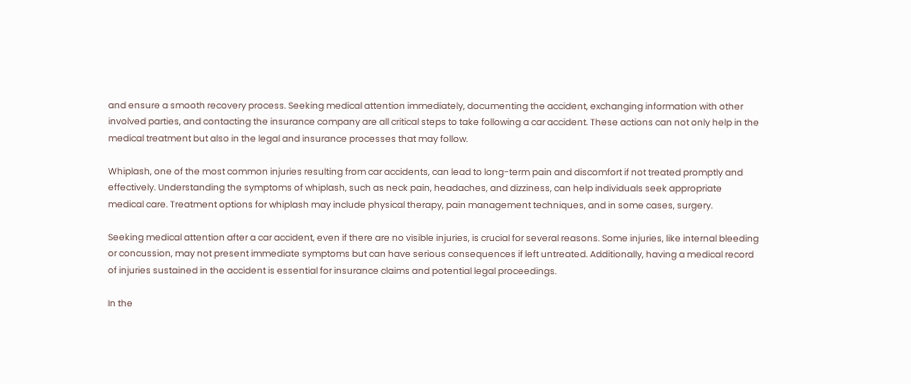and ensure a smooth recovery process. Seeking medical attention immediately, documenting the accident, exchanging information with other involved parties, and contacting the insurance company are all critical steps to take following a car accident. These actions can not only help in the medical treatment but also in the legal and insurance processes that may follow.

Whiplash, one of the most common injuries resulting from car accidents, can lead to long-term pain and discomfort if not treated promptly and effectively. Understanding the symptoms of whiplash, such as neck pain, headaches, and dizziness, can help individuals seek appropriate medical care. Treatment options for whiplash may include physical therapy, pain management techniques, and in some cases, surgery.

Seeking medical attention after a car accident, even if there are no visible injuries, is crucial for several reasons. Some injuries, like internal bleeding or concussion, may not present immediate symptoms but can have serious consequences if left untreated. Additionally, having a medical record of injuries sustained in the accident is essential for insurance claims and potential legal proceedings.

In the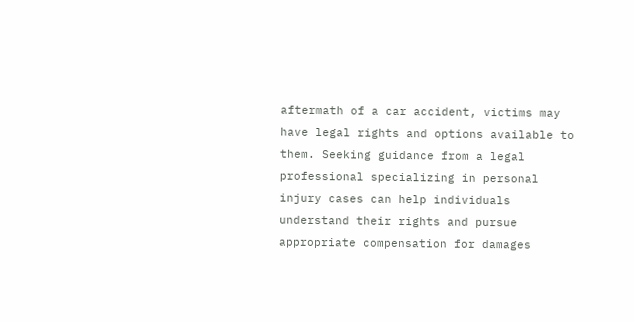aftermath of a car accident, victims may have legal rights and options available to them. Seeking guidance from a legal professional specializing in personal injury cases can help individuals understand their rights and pursue appropriate compensation for damages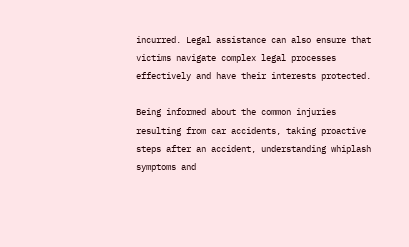incurred. Legal assistance can also ensure that victims navigate complex legal processes effectively and have their interests protected.

Being informed about the common injuries resulting from car accidents, taking proactive steps after an accident, understanding whiplash symptoms and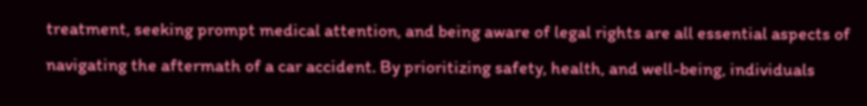treatment, seeking prompt medical attention, and being aware of legal rights are all essential aspects of navigating the aftermath of a car accident. By prioritizing safety, health, and well-being, individuals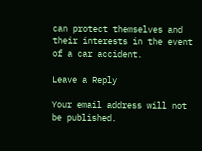can protect themselves and their interests in the event of a car accident.

Leave a Reply

Your email address will not be published.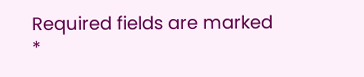Required fields are marked *